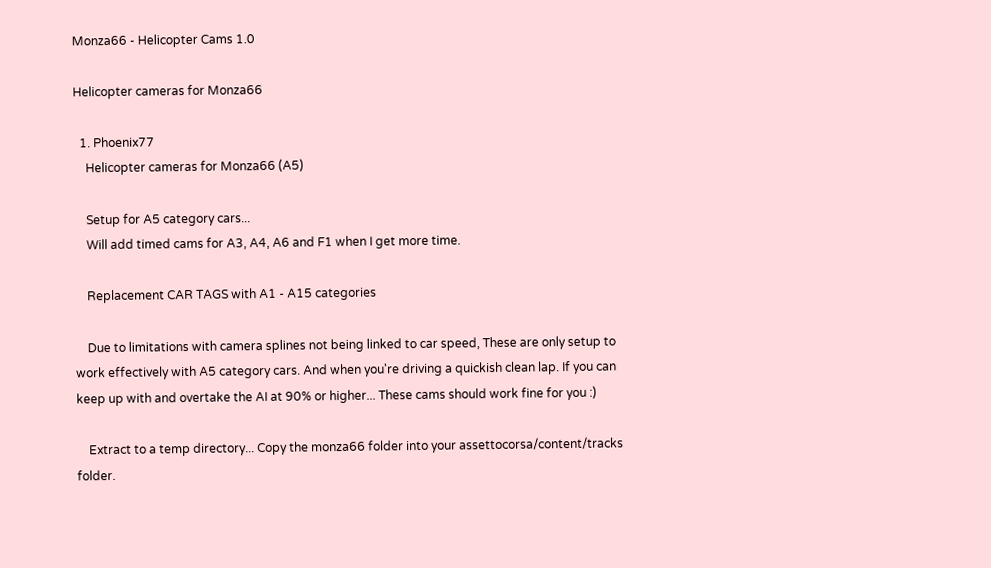Monza66 - Helicopter Cams 1.0

Helicopter cameras for Monza66

  1. Phoenix77
    Helicopter cameras for Monza66 (A5)

    Setup for A5 category cars...
    Will add timed cams for A3, A4, A6 and F1 when I get more time.

    Replacement CAR TAGS with A1 - A15 categories

    Due to limitations with camera splines not being linked to car speed, These are only setup to work effectively with A5 category cars. And when you're driving a quickish clean lap. If you can keep up with and overtake the AI at 90% or higher... These cams should work fine for you :)

    Extract to a temp directory... Copy the monza66 folder into your assettocorsa/content/tracks folder.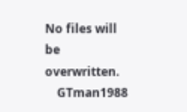No files will be overwritten.
    GTman1988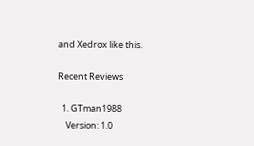and Xedrox like this.

Recent Reviews

  1. GTman1988
    Version: 1.0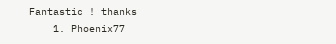Fantastic ! thanks
    1. Phoenix77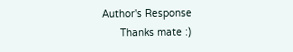Author's Response
      Thanks mate :)